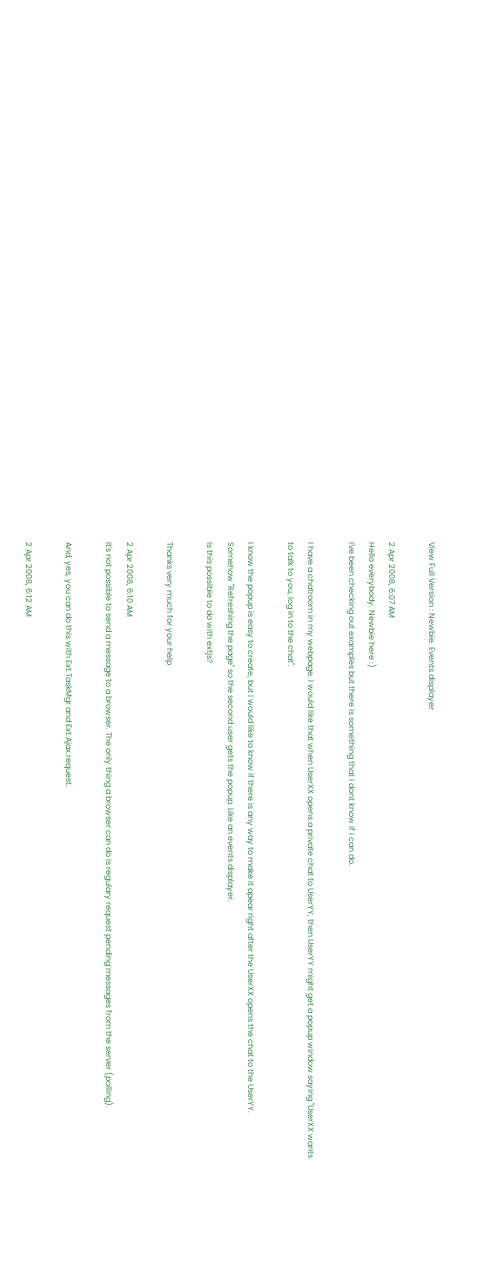View Full Version : Newbie. Events displayer

2 Apr 2008, 6:07 AM
Hello everybody. Newbie here :)
I've been checking out examples but there is something that i dont know if i can do.

I have a chatroom in my webpage. I would like that when UserXX opens a private chat to UserYY, then UserYY might get a popup window saying "UserXX wants to talk to you, log in to the chat".

I know the popup is easy to create, but i would like to know if there is any way to make it apear right after the UserXX opens the chat to the UserYY.
Somehow "Refreshing the page" so the second user gets the popup. Like an events displayer.
Is this possible to do with extjs?

Thanks very much for your help

2 Apr 2008, 6:10 AM
It's not possible to send a message to a browser. The only thing a browser can do is regulary request pending messages from the server (polling).

And, yes, you can do this with Ext.TaskMgr and Ext.Ajax.request.

2 Apr 2008, 6:12 AM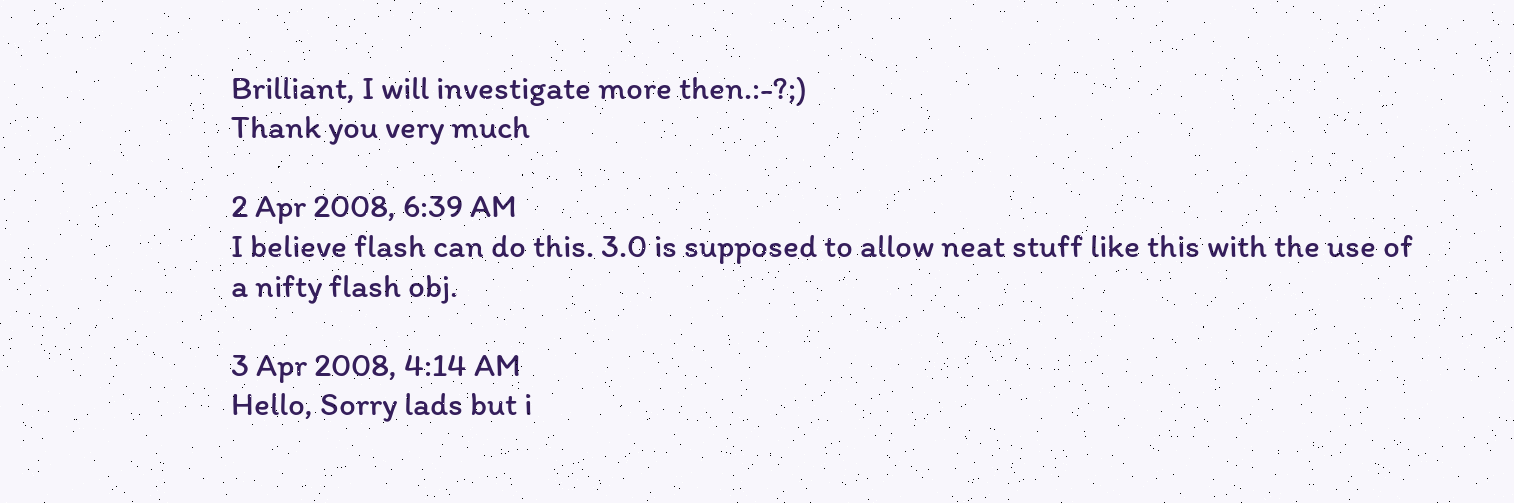Brilliant, I will investigate more then.:-?;)
Thank you very much

2 Apr 2008, 6:39 AM
I believe flash can do this. 3.0 is supposed to allow neat stuff like this with the use of a nifty flash obj.

3 Apr 2008, 4:14 AM
Hello, Sorry lads but i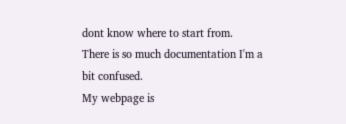dont know where to start from.
There is so much documentation I'm a bit confused.
My webpage is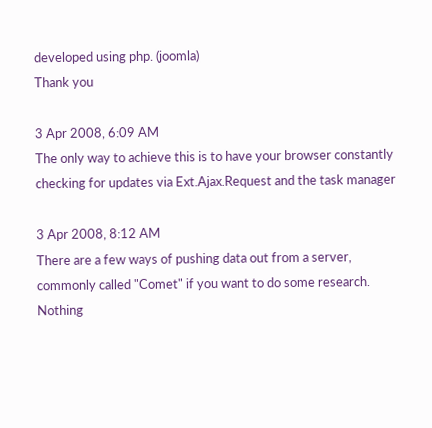developed using php. (joomla)
Thank you

3 Apr 2008, 6:09 AM
The only way to achieve this is to have your browser constantly checking for updates via Ext.Ajax.Request and the task manager

3 Apr 2008, 8:12 AM
There are a few ways of pushing data out from a server, commonly called "Comet" if you want to do some research. Nothing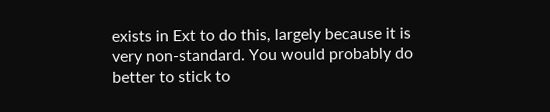exists in Ext to do this, largely because it is very non-standard. You would probably do better to stick to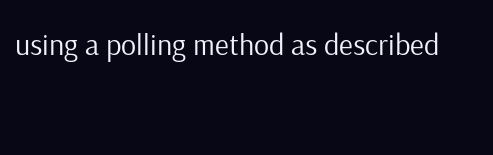using a polling method as described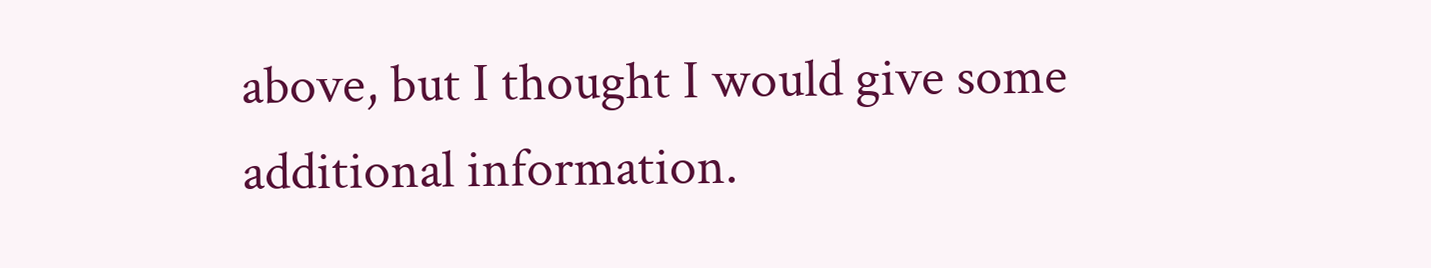above, but I thought I would give some additional information.